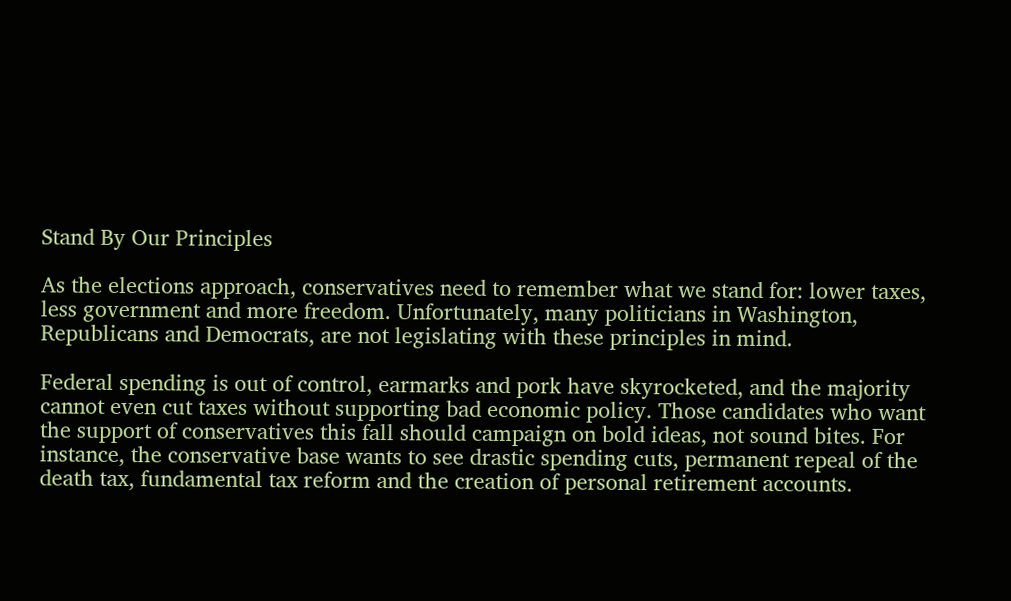Stand By Our Principles

As the elections approach, conservatives need to remember what we stand for: lower taxes, less government and more freedom. Unfortunately, many politicians in Washington, Republicans and Democrats, are not legislating with these principles in mind.

Federal spending is out of control, earmarks and pork have skyrocketed, and the majority cannot even cut taxes without supporting bad economic policy. Those candidates who want the support of conservatives this fall should campaign on bold ideas, not sound bites. For instance, the conservative base wants to see drastic spending cuts, permanent repeal of the death tax, fundamental tax reform and the creation of personal retirement accounts.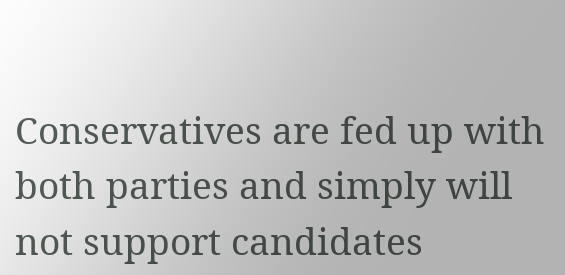Conservatives are fed up with both parties and simply will not support candidates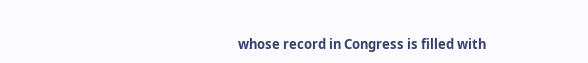whose record in Congress is filled with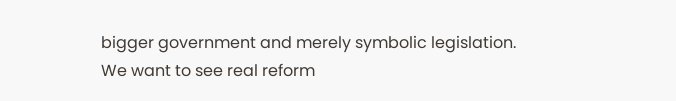bigger government and merely symbolic legislation. We want to see real reform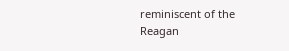reminiscent of the Reagan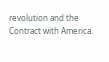revolution and the Contract with America.